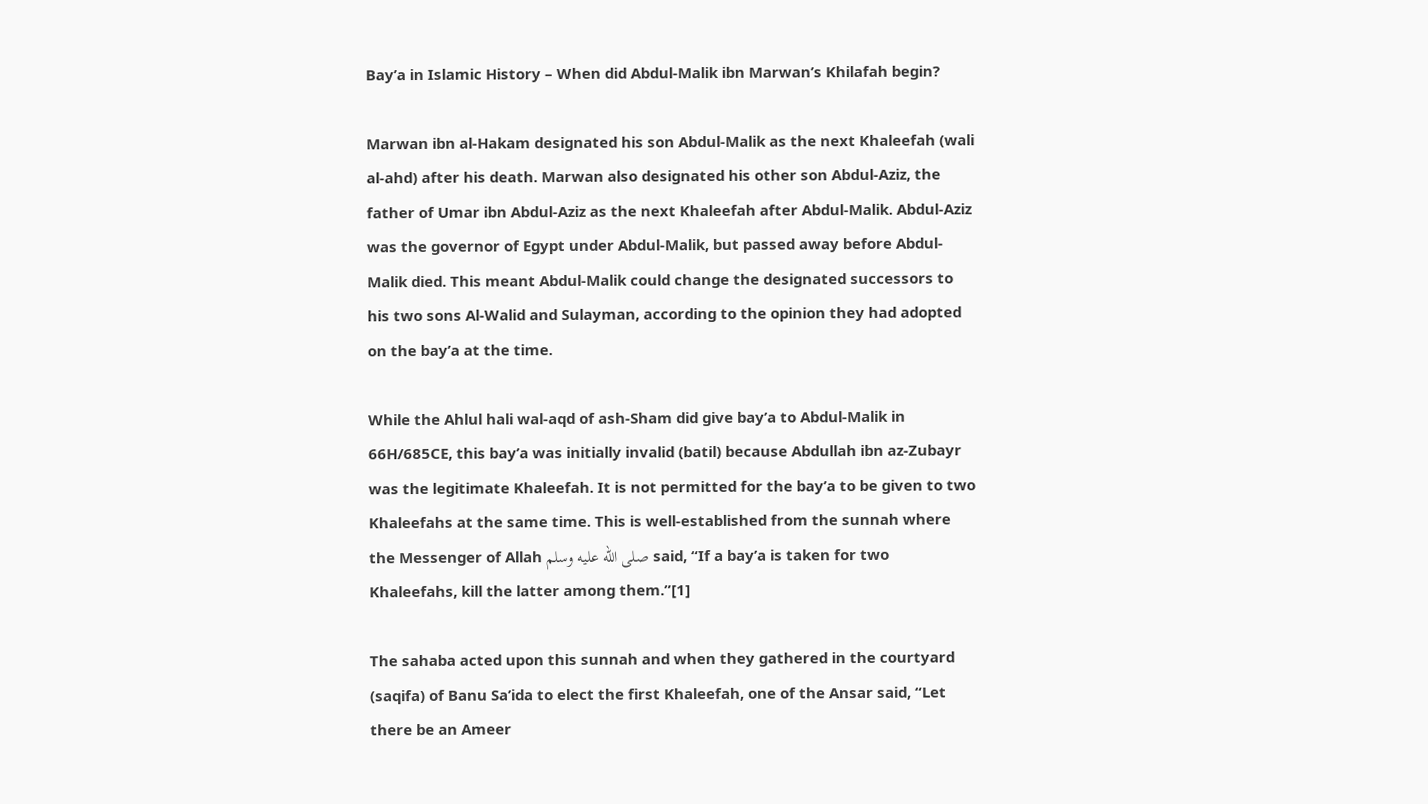Bay’a in Islamic History – When did Abdul-Malik ibn Marwan’s Khilafah begin?

Marwan ibn al-Hakam designated his son Abdul-Malik as the next Khaleefah (wali al-ahd) after his death. Marwan also designated his other son Abdul-Aziz, the father of Umar ibn Abdul-Aziz as the next Khaleefah after Abdul-Malik. Abdul-Aziz was the governor of Egypt under Abdul-Malik, but passed away before Abdul-Malik died. This meant Abdul-Malik could change the designated successors to his two sons Al-Walid and Sulayman, according to the opinion they had adopted on the bay’a at the time.

While the Ahlul hali wal-aqd of ash-Sham did give bay’a to Abdul-Malik in 66H/685CE, this bay’a was initially invalid (batil) because Abdullah ibn az-Zubayr was the legitimate Khaleefah. It is not permitted for the bay’a to be given to two Khaleefahs at the same time. This is well-established from the sunnah where the Messenger of Allah صلى الله عليه وسلم said, “If a bay’a is taken for two Khaleefahs, kill the latter among them.”[1]

The sahaba acted upon this sunnah and when they gathered in the courtyard (saqifa) of Banu Sa’ida to elect the first Khaleefah, one of the Ansar said, “Let there be an Ameer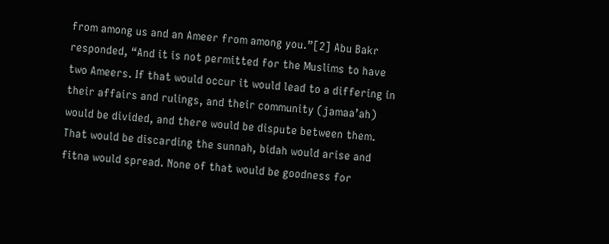from among us and an Ameer from among you.”[2] Abu Bakr responded, “And it is not permitted for the Muslims to have two Ameers. If that would occur it would lead to a differing in their affairs and rulings, and their community (jamaa’ah) would be divided, and there would be dispute between them. That would be discarding the sunnah, bidah would arise and fitna would spread. None of that would be goodness for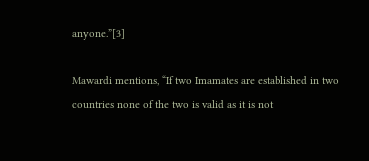anyone.”[3]

Mawardi mentions, “If two Imamates are established in two countries none of the two is valid as it is not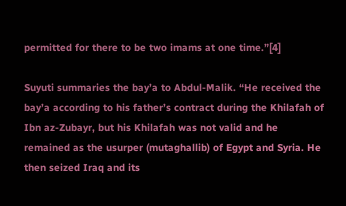permitted for there to be two imams at one time.”[4]

Suyuti summaries the bay’a to Abdul-Malik. “He received the bay’a according to his father’s contract during the Khilafah of Ibn az-Zubayr, but his Khilafah was not valid and he remained as the usurper (mutaghallib) of Egypt and Syria. He then seized Iraq and its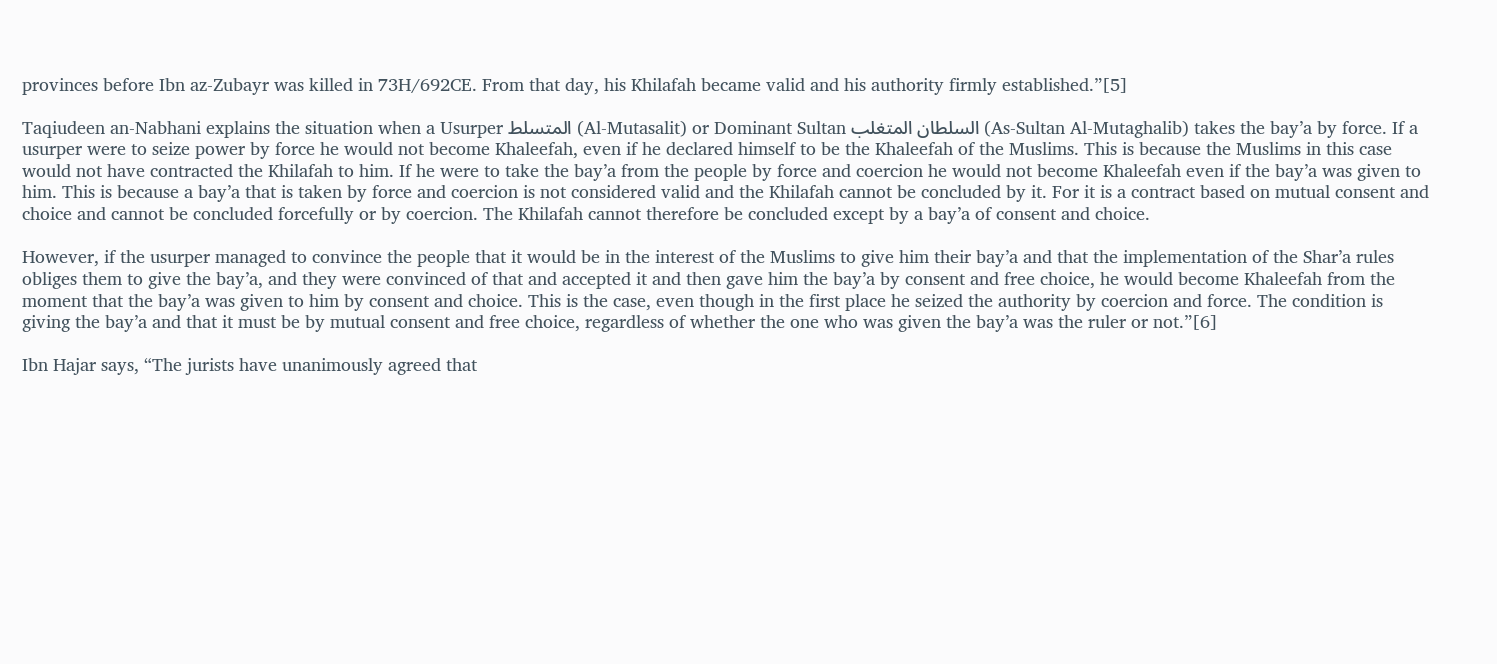provinces before Ibn az-Zubayr was killed in 73H/692CE. From that day, his Khilafah became valid and his authority firmly established.”[5]

Taqiudeen an-Nabhani explains the situation when a Usurper المتسلط (Al-Mutasalit) or Dominant Sultan السلطان المتغلب (As-Sultan Al-Mutaghalib) takes the bay’a by force. If a usurper were to seize power by force he would not become Khaleefah, even if he declared himself to be the Khaleefah of the Muslims. This is because the Muslims in this case would not have contracted the Khilafah to him. If he were to take the bay’a from the people by force and coercion he would not become Khaleefah even if the bay’a was given to him. This is because a bay’a that is taken by force and coercion is not considered valid and the Khilafah cannot be concluded by it. For it is a contract based on mutual consent and choice and cannot be concluded forcefully or by coercion. The Khilafah cannot therefore be concluded except by a bay’a of consent and choice.

However, if the usurper managed to convince the people that it would be in the interest of the Muslims to give him their bay’a and that the implementation of the Shar’a rules obliges them to give the bay’a, and they were convinced of that and accepted it and then gave him the bay’a by consent and free choice, he would become Khaleefah from the moment that the bay’a was given to him by consent and choice. This is the case, even though in the first place he seized the authority by coercion and force. The condition is giving the bay’a and that it must be by mutual consent and free choice, regardless of whether the one who was given the bay’a was the ruler or not.”[6]

Ibn Hajar says, “The jurists have unanimously agreed that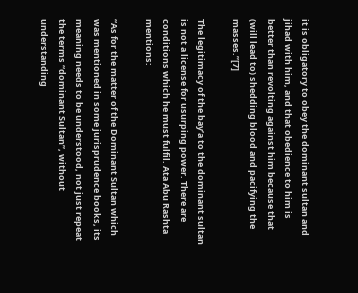it is obligatory to obey the dominant sultan and jihad with him, and that obedience to him is better than revolting against him because that (will lead to) shedding blood and pacifying the masses.”[7]

The legitimacy of the bay’a to the dominant sultan is not a license for usurping power. There are conditions which he must fulfil. Ata Abu Rashta mentions:

“As for the matter of the Dominant Sultan which was mentioned in some jurisprudence books, its meaning needs to be understood, not just repeat the terms “dominant Sultan”, without understanding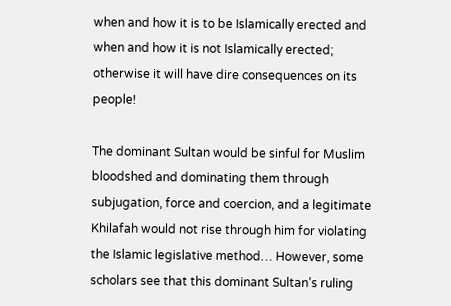when and how it is to be Islamically erected and when and how it is not Islamically erected; otherwise it will have dire consequences on its people!

The dominant Sultan would be sinful for Muslim bloodshed and dominating them through subjugation, force and coercion, and a legitimate Khilafah would not rise through him for violating the Islamic legislative method… However, some scholars see that this dominant Sultan’s ruling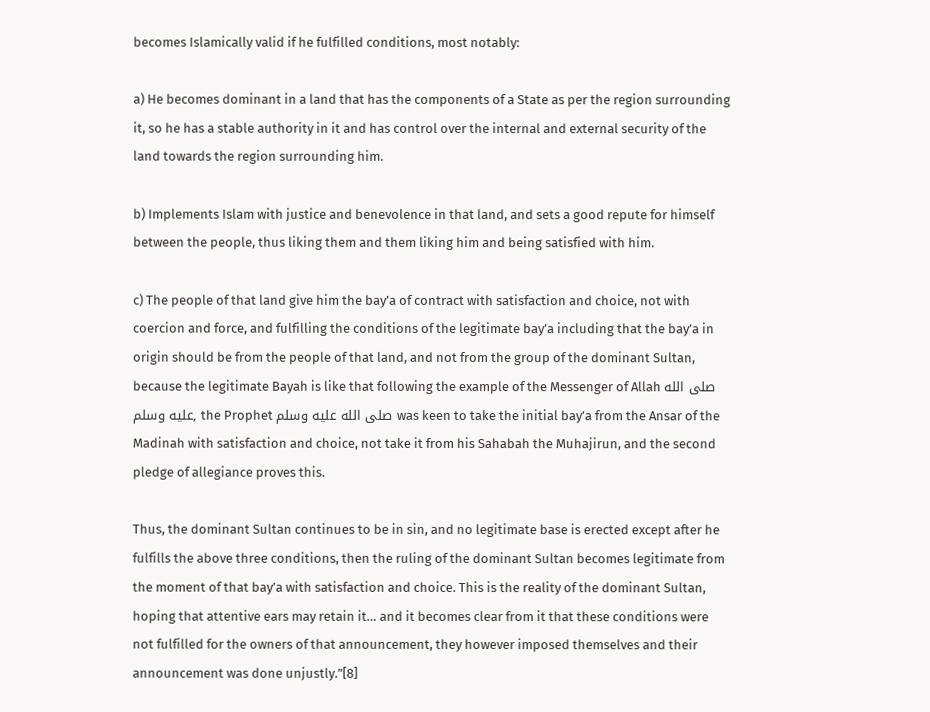becomes Islamically valid if he fulfilled conditions, most notably:

a) He becomes dominant in a land that has the components of a State as per the region surrounding it, so he has a stable authority in it and has control over the internal and external security of the land towards the region surrounding him.

b) Implements Islam with justice and benevolence in that land, and sets a good repute for himself between the people, thus liking them and them liking him and being satisfied with him.

c) The people of that land give him the bay’a of contract with satisfaction and choice, not with coercion and force, and fulfilling the conditions of the legitimate bay’a including that the bay’a in origin should be from the people of that land, and not from the group of the dominant Sultan, because the legitimate Bayah is like that following the example of the Messenger of Allah صلى الله عليه وسلم, the Prophet صلى الله عليه وسلم was keen to take the initial bay’a from the Ansar of the Madinah with satisfaction and choice, not take it from his Sahabah the Muhajirun, and the second pledge of allegiance proves this.

Thus, the dominant Sultan continues to be in sin, and no legitimate base is erected except after he fulfills the above three conditions, then the ruling of the dominant Sultan becomes legitimate from the moment of that bay’a with satisfaction and choice. This is the reality of the dominant Sultan, hoping that attentive ears may retain it… and it becomes clear from it that these conditions were not fulfilled for the owners of that announcement, they however imposed themselves and their announcement was done unjustly.”[8]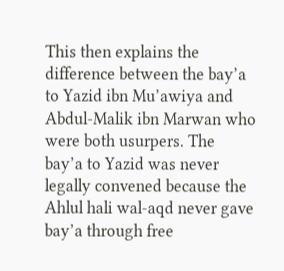This then explains the difference between the bay’a to Yazid ibn Mu’awiya and Abdul-Malik ibn Marwan who were both usurpers. The bay’a to Yazid was never legally convened because the Ahlul hali wal-aqd never gave bay’a through free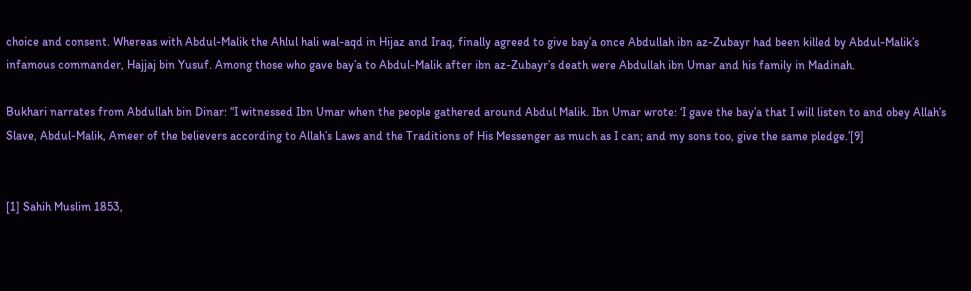choice and consent. Whereas with Abdul-Malik the Ahlul hali wal-aqd in Hijaz and Iraq, finally agreed to give bay’a once Abdullah ibn az-Zubayr had been killed by Abdul-Malik’s infamous commander, Hajjaj bin Yusuf. Among those who gave bay’a to Abdul-Malik after ibn az-Zubayr’s death were Abdullah ibn Umar and his family in Madinah.

Bukhari narrates from Abdullah bin Dinar: “I witnessed Ibn Umar when the people gathered around Abdul Malik. Ibn Umar wrote: ‘I gave the bay’a that I will listen to and obey Allah’s Slave, Abdul-Malik, Ameer of the believers according to Allah’s Laws and the Traditions of His Messenger as much as I can; and my sons too, give the same pledge.’[9]


[1] Sahih Muslim 1853,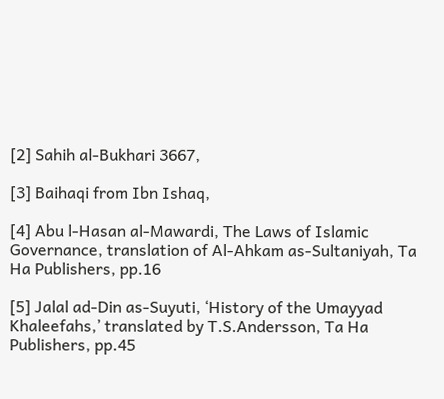[2] Sahih al-Bukhari 3667,

[3] Baihaqi from Ibn Ishaq,

[4] Abu l-Hasan al-Mawardi, The Laws of Islamic Governance, translation of Al-Ahkam as-Sultaniyah, Ta Ha Publishers, pp.16

[5] Jalal ad-Din as-Suyuti, ‘History of the Umayyad Khaleefahs,’ translated by T.S.Andersson, Ta Ha Publishers, pp.45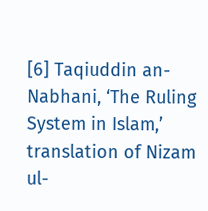[6] Taqiuddin an-Nabhani, ‘The Ruling System in Islam,’ translation of Nizam ul-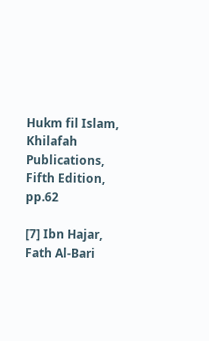Hukm fil Islam, Khilafah Publications, Fifth Edition, pp.62

[7] Ibn Hajar, Fath Al-Bari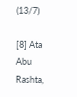(13/7)

[8] Ata Abu Rashta,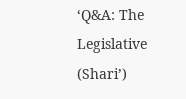‘Q&A: The Legislative (Shari’)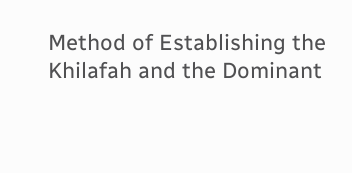Method of Establishing the Khilafah and the Dominant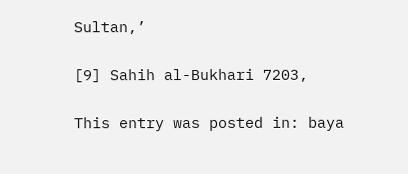Sultan,’

[9] Sahih al-Bukhari 7203,

This entry was posted in: baya